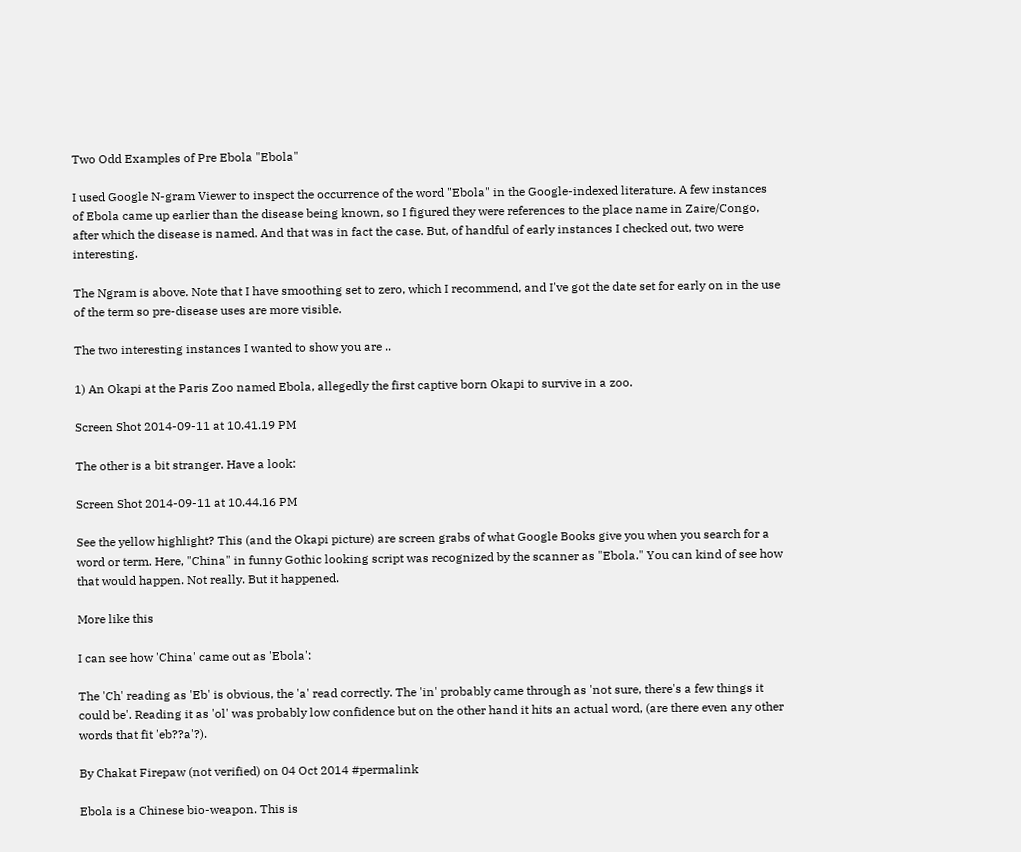Two Odd Examples of Pre Ebola "Ebola"

I used Google N-gram Viewer to inspect the occurrence of the word "Ebola" in the Google-indexed literature. A few instances of Ebola came up earlier than the disease being known, so I figured they were references to the place name in Zaire/Congo, after which the disease is named. And that was in fact the case. But, of handful of early instances I checked out, two were interesting.

The Ngram is above. Note that I have smoothing set to zero, which I recommend, and I've got the date set for early on in the use of the term so pre-disease uses are more visible.

The two interesting instances I wanted to show you are ..

1) An Okapi at the Paris Zoo named Ebola, allegedly the first captive born Okapi to survive in a zoo.

Screen Shot 2014-09-11 at 10.41.19 PM

The other is a bit stranger. Have a look:

Screen Shot 2014-09-11 at 10.44.16 PM

See the yellow highlight? This (and the Okapi picture) are screen grabs of what Google Books give you when you search for a word or term. Here, "China" in funny Gothic looking script was recognized by the scanner as "Ebola." You can kind of see how that would happen. Not really. But it happened.

More like this

I can see how 'China' came out as 'Ebola':

The 'Ch' reading as 'Eb' is obvious, the 'a' read correctly. The 'in' probably came through as 'not sure, there's a few things it could be'. Reading it as 'ol' was probably low confidence but on the other hand it hits an actual word, (are there even any other words that fit 'eb??a'?).

By Chakat Firepaw (not verified) on 04 Oct 2014 #permalink

Ebola is a Chinese bio-weapon. This is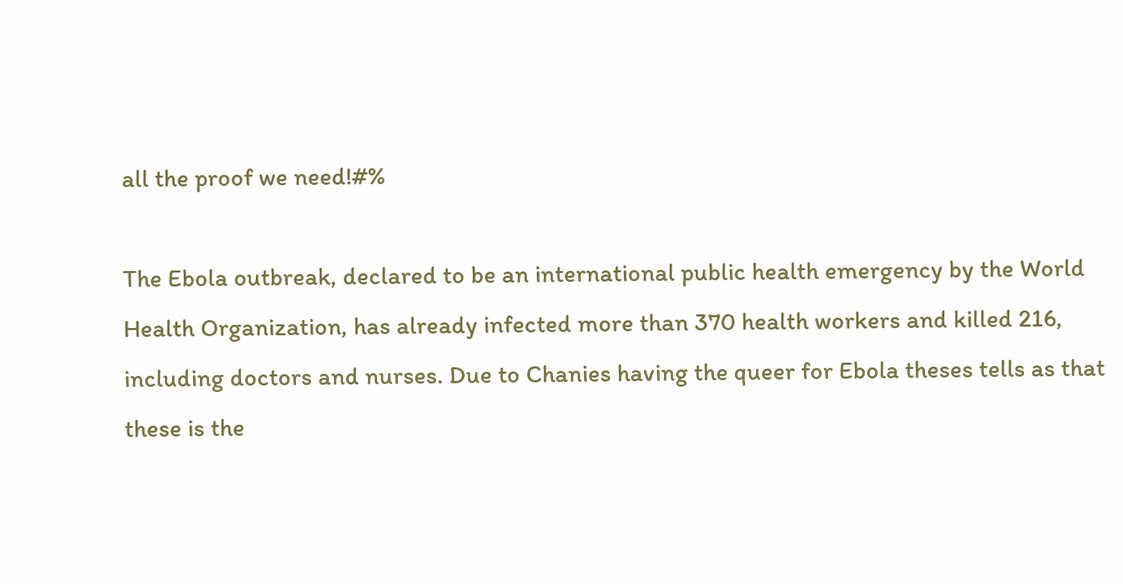all the proof we need!#%

The Ebola outbreak, declared to be an international public health emergency by the World Health Organization, has already infected more than 370 health workers and killed 216, including doctors and nurses. Due to Chanies having the queer for Ebola theses tells as that these is the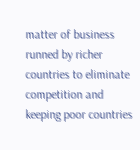matter of business runned by richer countries to eliminate competition and keeping poor countries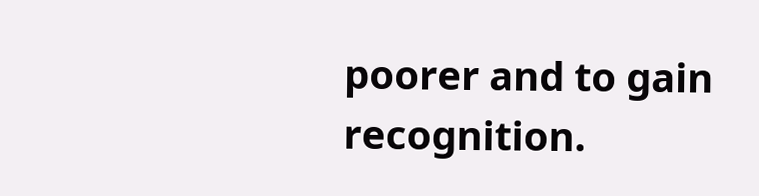poorer and to gain recognition.